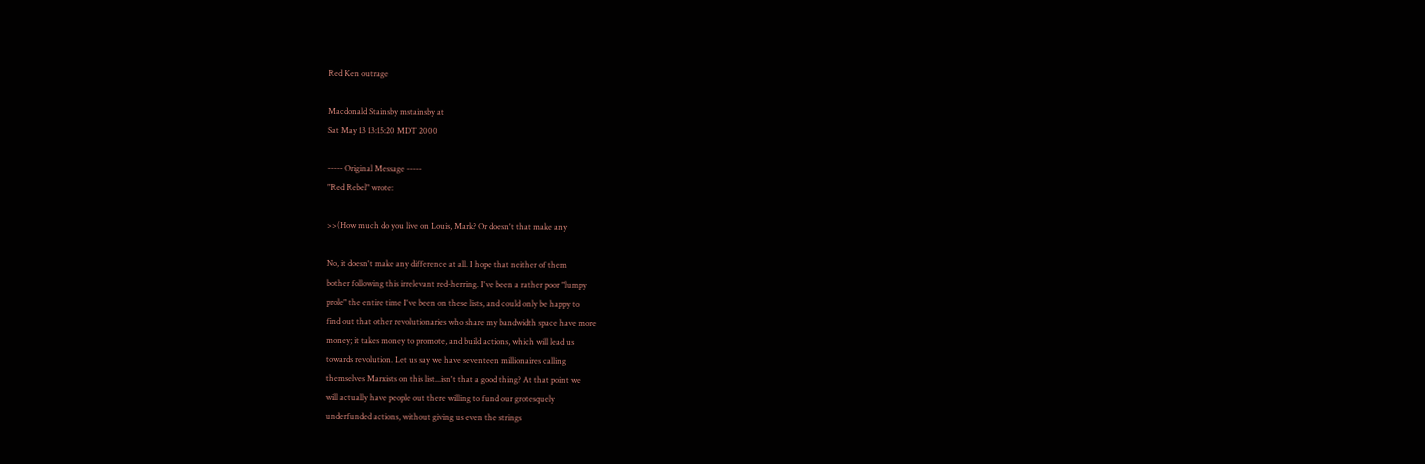Red Ken outrage

Macdonald Stainsby mstainsby at
Sat May 13 13:15:20 MDT 2000

----- Original Message -----
"Red Rebel" wrote:

>>(How much do you live on Louis, Mark? Or doesn't that make any

No, it doesn't make any difference at all. I hope that neither of them
bother following this irrelevant red-herring. I've been a rather poor "lumpy
prole" the entire time I've been on these lists, and could only be happy to
find out that other revolutionaries who share my bandwidth space have more
money; it takes money to promote, and build actions, which will lead us
towards revolution. Let us say we have seventeen millionaires calling
themselves Marxists on this list...isn't that a good thing? At that point we
will actually have people out there willing to fund our grotesquely
underfunded actions, without giving us even the strings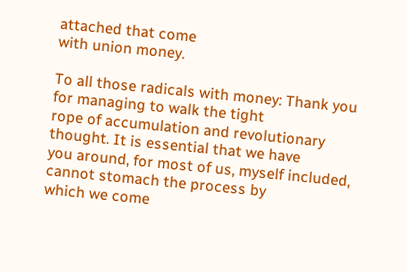attached that come
with union money.

To all those radicals with money: Thank you for managing to walk the tight
rope of accumulation and revolutionary thought. It is essential that we have
you around, for most of us, myself included, cannot stomach the process by
which we come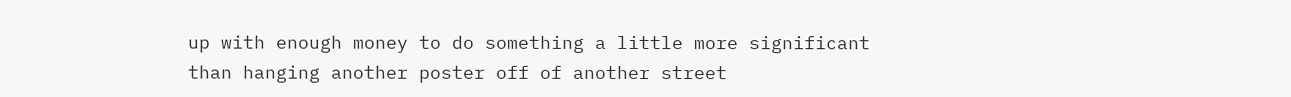up with enough money to do something a little more significant
than hanging another poster off of another street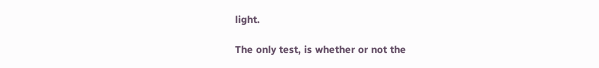light.

The only test, is whether or not the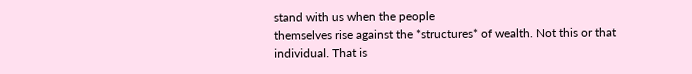stand with us when the people
themselves rise against the *structures* of wealth. Not this or that
individual. That is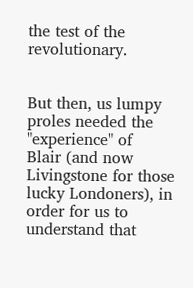the test of the revolutionary.


But then, us lumpy proles needed the "experience" of
Blair (and now Livingstone for those lucky Londoners), in order for us to
understand that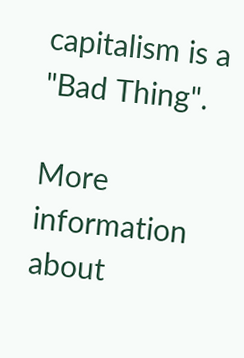capitalism is a "Bad Thing".

More information about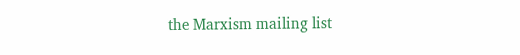the Marxism mailing list